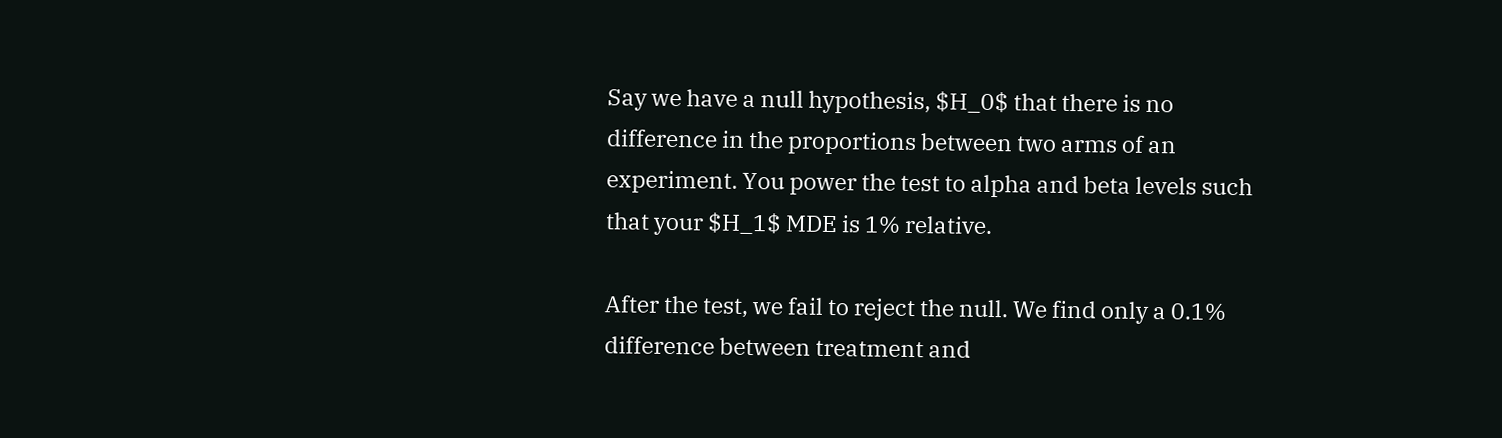Say we have a null hypothesis, $H_0$ that there is no difference in the proportions between two arms of an experiment. You power the test to alpha and beta levels such that your $H_1$ MDE is 1% relative.

After the test, we fail to reject the null. We find only a 0.1% difference between treatment and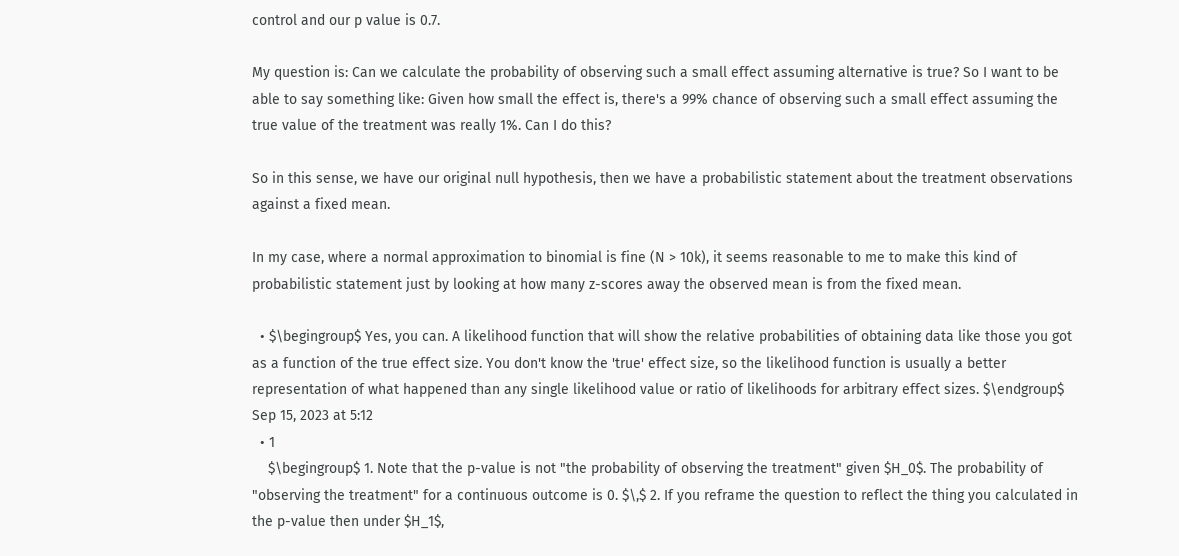control and our p value is 0.7.

My question is: Can we calculate the probability of observing such a small effect assuming alternative is true? So I want to be able to say something like: Given how small the effect is, there's a 99% chance of observing such a small effect assuming the true value of the treatment was really 1%. Can I do this?

So in this sense, we have our original null hypothesis, then we have a probabilistic statement about the treatment observations against a fixed mean.

In my case, where a normal approximation to binomial is fine (N > 10k), it seems reasonable to me to make this kind of probabilistic statement just by looking at how many z-scores away the observed mean is from the fixed mean.

  • $\begingroup$ Yes, you can. A likelihood function that will show the relative probabilities of obtaining data like those you got as a function of the true effect size. You don't know the 'true' effect size, so the likelihood function is usually a better representation of what happened than any single likelihood value or ratio of likelihoods for arbitrary effect sizes. $\endgroup$ Sep 15, 2023 at 5:12
  • 1
    $\begingroup$ 1. Note that the p-value is not "the probability of observing the treatment" given $H_0$. The probability of "observing the treatment" for a continuous outcome is 0. $\,$ 2. If you reframe the question to reflect the thing you calculated in the p-value then under $H_1$,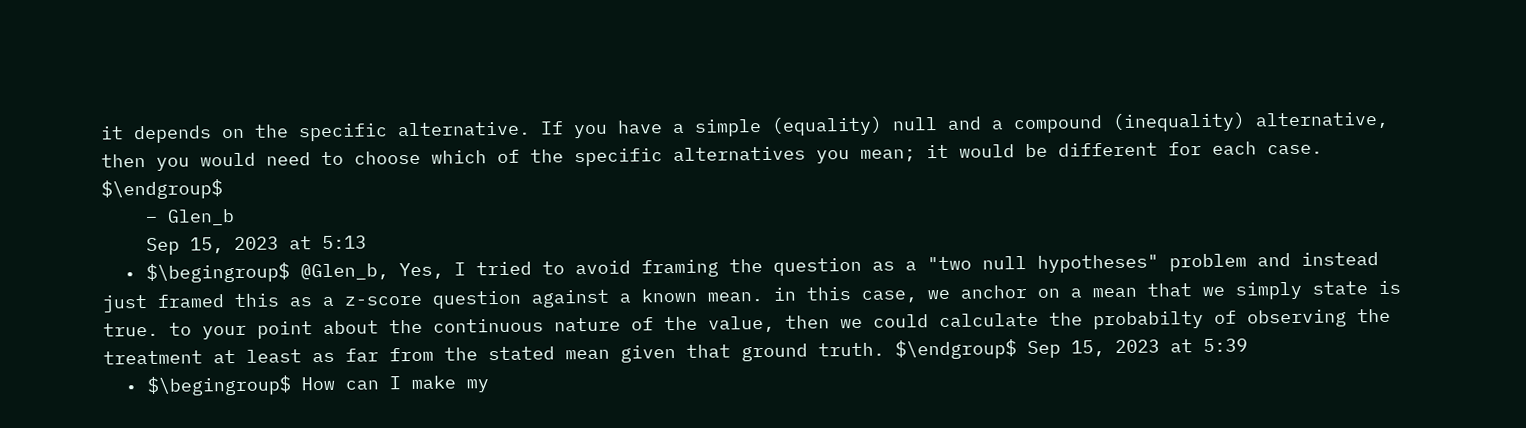it depends on the specific alternative. If you have a simple (equality) null and a compound (inequality) alternative, then you would need to choose which of the specific alternatives you mean; it would be different for each case. $\endgroup$
    – Glen_b
    Sep 15, 2023 at 5:13
  • $\begingroup$ @Glen_b, Yes, I tried to avoid framing the question as a "two null hypotheses" problem and instead just framed this as a z-score question against a known mean. in this case, we anchor on a mean that we simply state is true. to your point about the continuous nature of the value, then we could calculate the probabilty of observing the treatment at least as far from the stated mean given that ground truth. $\endgroup$ Sep 15, 2023 at 5:39
  • $\begingroup$ How can I make my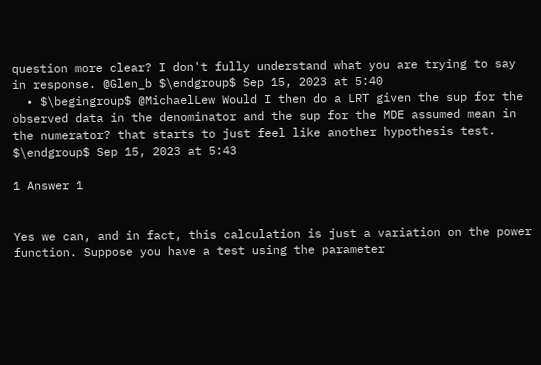question more clear? I don't fully understand what you are trying to say in response. @Glen_b $\endgroup$ Sep 15, 2023 at 5:40
  • $\begingroup$ @MichaelLew Would I then do a LRT given the sup for the observed data in the denominator and the sup for the MDE assumed mean in the numerator? that starts to just feel like another hypothesis test. $\endgroup$ Sep 15, 2023 at 5:43

1 Answer 1


Yes we can, and in fact, this calculation is just a variation on the power function. Suppose you have a test using the parameter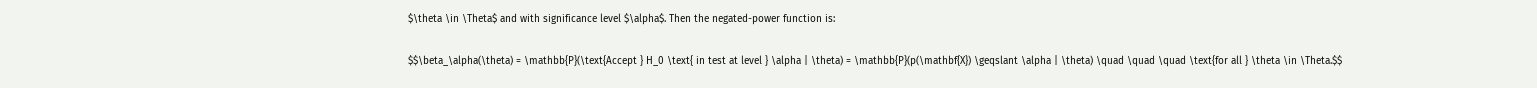$\theta \in \Theta$ and with significance level $\alpha$. Then the negated-power function is:

$$\beta_\alpha(\theta) = \mathbb{P}(\text{Accept } H_0 \text{ in test at level } \alpha | \theta) = \mathbb{P}(p(\mathbf{X}) \geqslant \alpha | \theta) \quad \quad \quad \text{for all } \theta \in \Theta.$$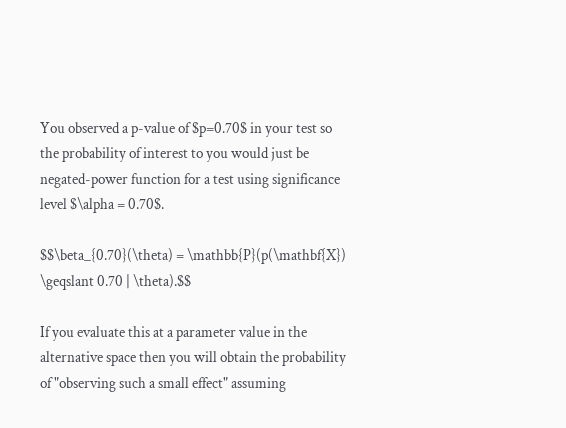You observed a p-value of $p=0.70$ in your test so the probability of interest to you would just be negated-power function for a test using significance level $\alpha = 0.70$.

$$\beta_{0.70}(\theta) = \mathbb{P}(p(\mathbf{X}) \geqslant 0.70 | \theta).$$

If you evaluate this at a parameter value in the alternative space then you will obtain the probability of "observing such a small effect" assuming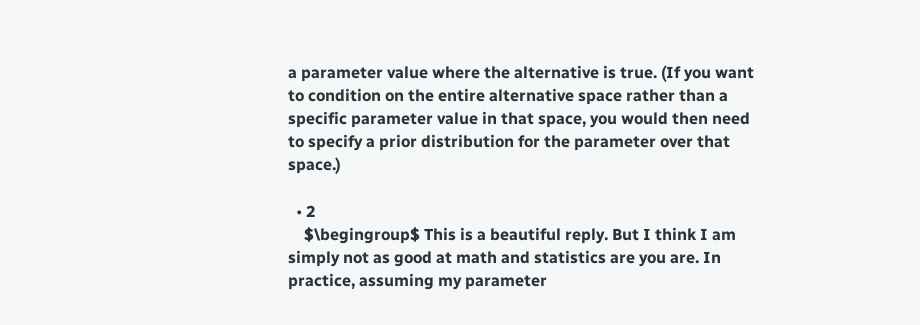a parameter value where the alternative is true. (If you want to condition on the entire alternative space rather than a specific parameter value in that space, you would then need to specify a prior distribution for the parameter over that space.)

  • 2
    $\begingroup$ This is a beautiful reply. But I think I am simply not as good at math and statistics are you are. In practice, assuming my parameter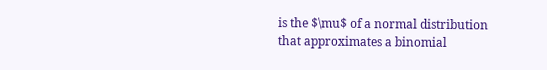is the $\mu$ of a normal distribution that approximates a binomial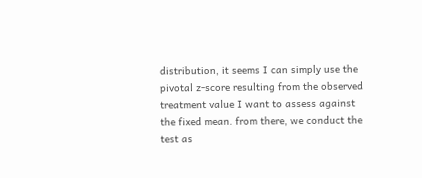distribution, it seems I can simply use the pivotal z-score resulting from the observed treatment value I want to assess against the fixed mean. from there, we conduct the test as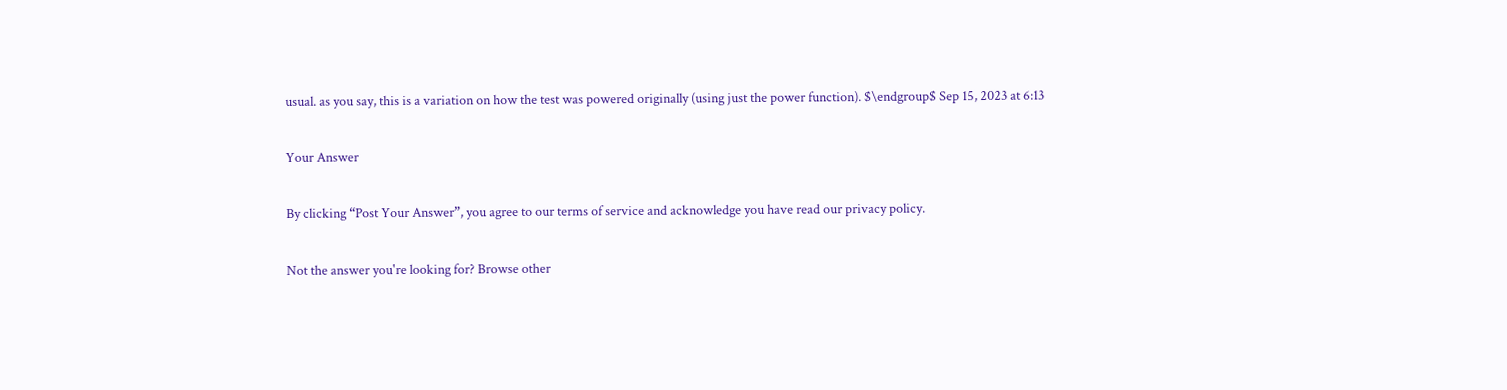usual. as you say, this is a variation on how the test was powered originally (using just the power function). $\endgroup$ Sep 15, 2023 at 6:13

Your Answer

By clicking “Post Your Answer”, you agree to our terms of service and acknowledge you have read our privacy policy.

Not the answer you're looking for? Browse other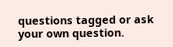questions tagged or ask your own question.